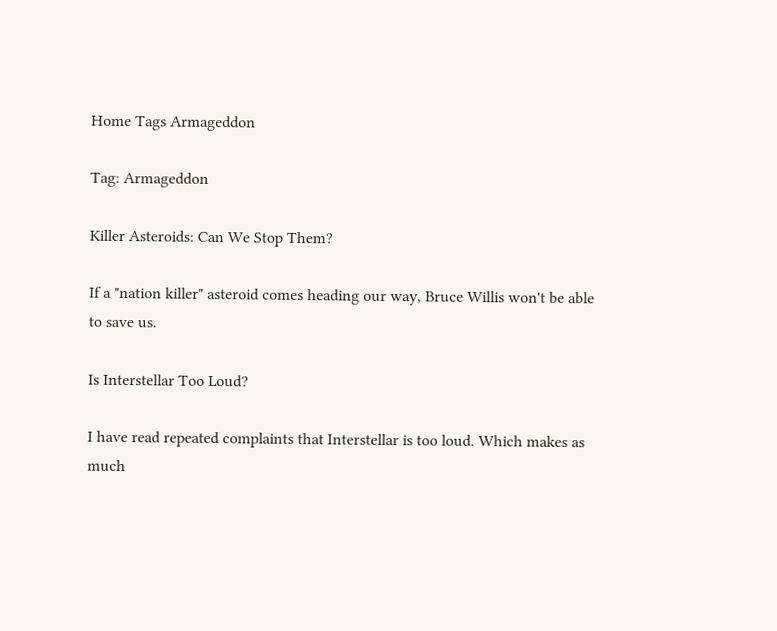Home Tags Armageddon

Tag: Armageddon

Killer Asteroids: Can We Stop Them?

If a "nation killer" asteroid comes heading our way, Bruce Willis won't be able to save us.

Is Interstellar Too Loud?

I have read repeated complaints that Interstellar is too loud. Which makes as much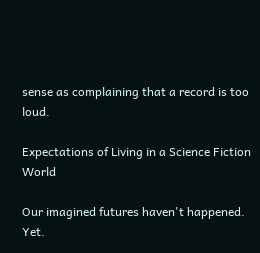sense as complaining that a record is too loud.

Expectations of Living in a Science Fiction World

Our imagined futures haven't happened. Yet.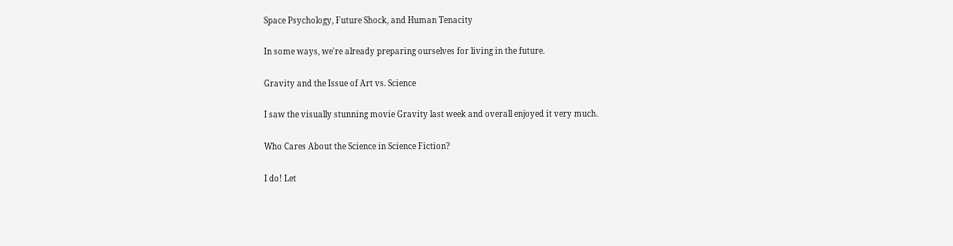Space Psychology, Future Shock, and Human Tenacity

In some ways, we're already preparing ourselves for living in the future.

Gravity and the Issue of Art vs. Science

I saw the visually stunning movie Gravity last week and overall enjoyed it very much.

Who Cares About the Science in Science Fiction?

I do! Let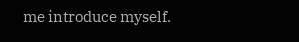me introduce myself.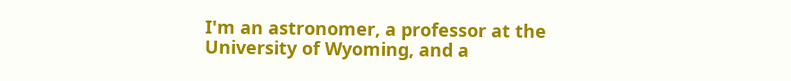I'm an astronomer, a professor at the University of Wyoming, and a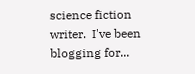science fiction writer.  I've been blogging for...